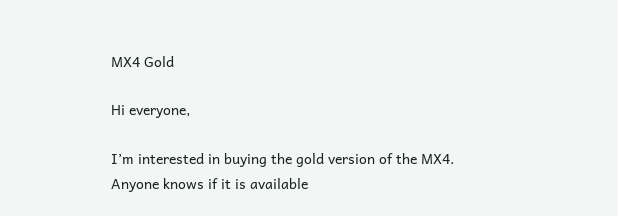MX4 Gold

Hi everyone,

I’m interested in buying the gold version of the MX4. Anyone knows if it is available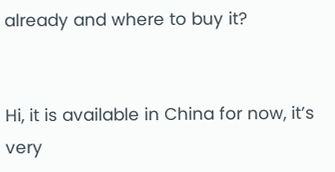already and where to buy it?


Hi, it is available in China for now, it’s very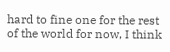hard to fine one for the rest of the world for now, I think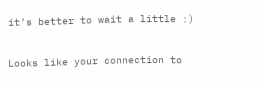it’s better to wait a little :)

Looks like your connection to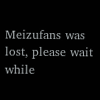Meizufans was lost, please wait while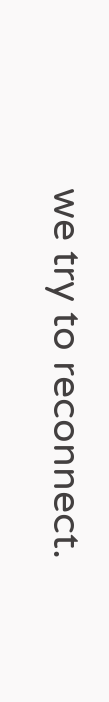we try to reconnect.